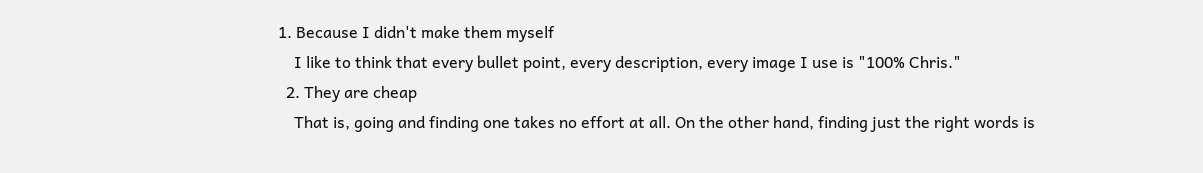1. Because I didn't make them myself
    I like to think that every bullet point, every description, every image I use is "100% Chris."
  2. They are cheap
    That is, going and finding one takes no effort at all. On the other hand, finding just the right words is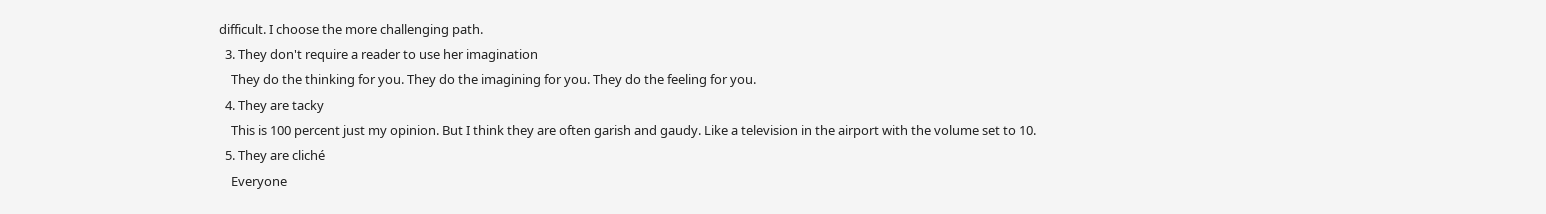difficult. I choose the more challenging path.
  3. They don't require a reader to use her imagination
    They do the thinking for you. They do the imagining for you. They do the feeling for you.
  4. They are tacky
    This is 100 percent just my opinion. But I think they are often garish and gaudy. Like a television in the airport with the volume set to 10.
  5. They are cliché
    Everyone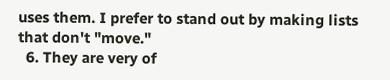uses them. I prefer to stand out by making lists that don't "move."
  6. They are very of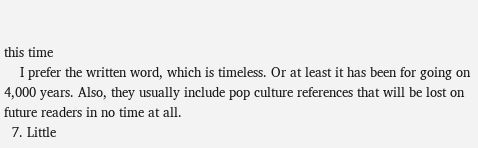this time
    I prefer the written word, which is timeless. Or at least it has been for going on 4,000 years. Also, they usually include pop culture references that will be lost on future readers in no time at all.
  7. Little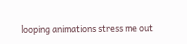looping animations stress me out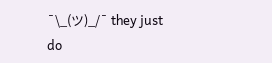¯\_(ツ)_/¯ they just do